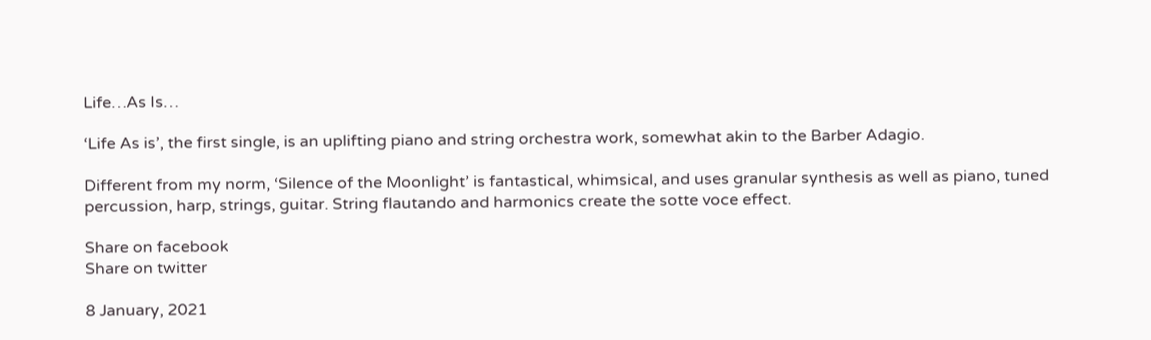Life…As Is…

‘Life As is’, the first single, is an uplifting piano and string orchestra work, somewhat akin to the Barber Adagio.

Different from my norm, ‘Silence of the Moonlight’ is fantastical, whimsical, and uses granular synthesis as well as piano, tuned percussion, harp, strings, guitar. String flautando and harmonics create the sotte voce effect.

Share on facebook
Share on twitter

8 January, 2021